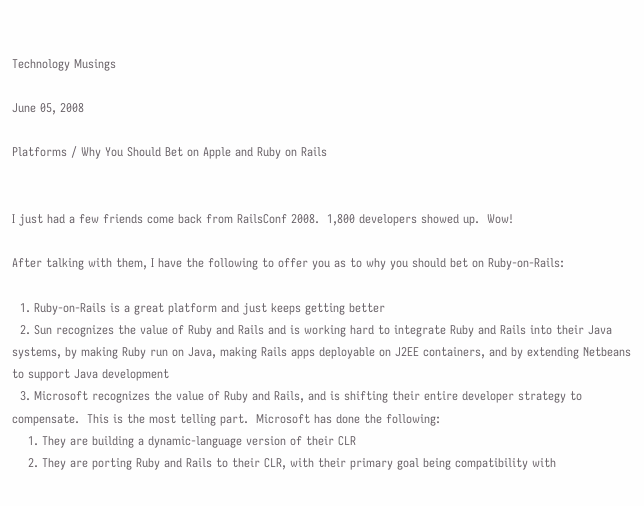Technology Musings

June 05, 2008

Platforms / Why You Should Bet on Apple and Ruby on Rails


I just had a few friends come back from RailsConf 2008.  1,800 developers showed up.  Wow!

After talking with them, I have the following to offer you as to why you should bet on Ruby-on-Rails:

  1. Ruby-on-Rails is a great platform and just keeps getting better
  2. Sun recognizes the value of Ruby and Rails and is working hard to integrate Ruby and Rails into their Java systems, by making Ruby run on Java, making Rails apps deployable on J2EE containers, and by extending Netbeans to support Java development
  3. Microsoft recognizes the value of Ruby and Rails, and is shifting their entire developer strategy to compensate.  This is the most telling part.  Microsoft has done the following:
    1. They are building a dynamic-language version of their CLR
    2. They are porting Ruby and Rails to their CLR, with their primary goal being compatibility with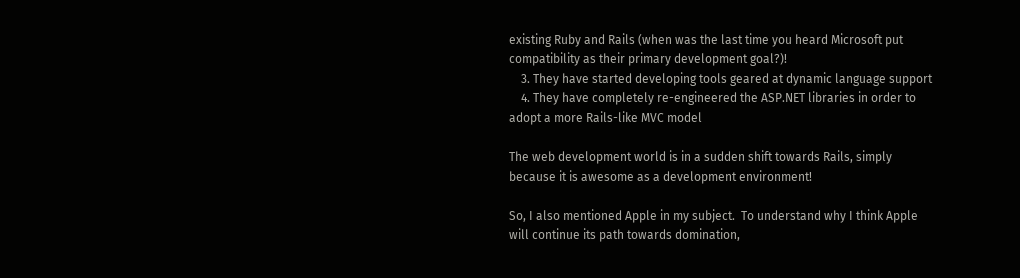existing Ruby and Rails (when was the last time you heard Microsoft put compatibility as their primary development goal?)!
    3. They have started developing tools geared at dynamic language support
    4. They have completely re-engineered the ASP.NET libraries in order to adopt a more Rails-like MVC model

The web development world is in a sudden shift towards Rails, simply because it is awesome as a development environment!

So, I also mentioned Apple in my subject.  To understand why I think Apple will continue its path towards domination,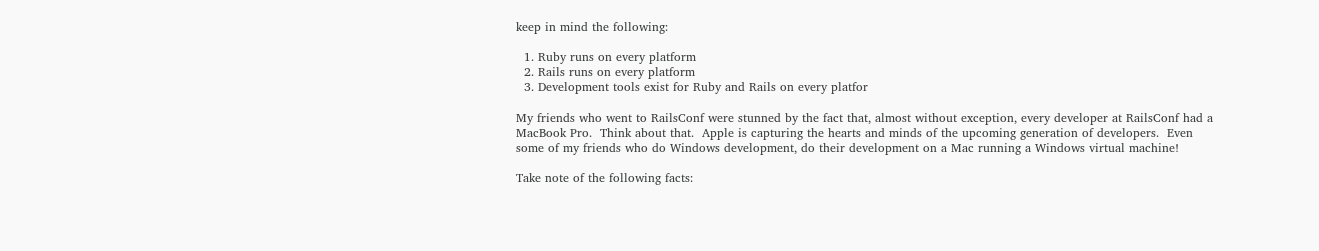keep in mind the following:

  1. Ruby runs on every platform
  2. Rails runs on every platform
  3. Development tools exist for Ruby and Rails on every platfor

My friends who went to RailsConf were stunned by the fact that, almost without exception, every developer at RailsConf had a MacBook Pro.  Think about that.  Apple is capturing the hearts and minds of the upcoming generation of developers.  Even some of my friends who do Windows development, do their development on a Mac running a Windows virtual machine!

Take note of the following facts: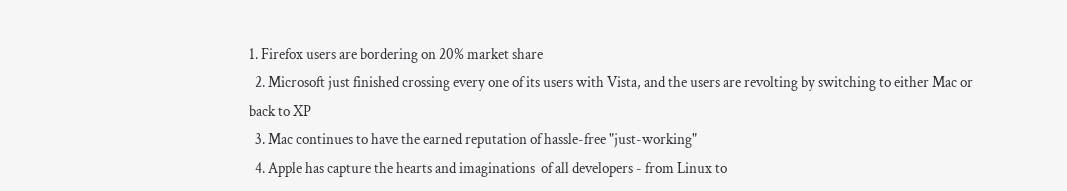1. Firefox users are bordering on 20% market share
  2. Microsoft just finished crossing every one of its users with Vista, and the users are revolting by switching to either Mac or back to XP
  3. Mac continues to have the earned reputation of hassle-free "just-working"
  4. Apple has capture the hearts and imaginations  of all developers - from Linux to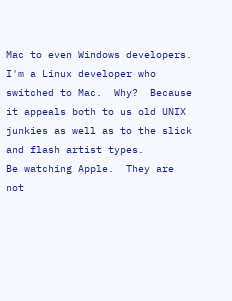Mac to even Windows developers.  I'm a Linux developer who switched to Mac.  Why?  Because it appeals both to us old UNIX junkies as well as to the slick and flash artist types.
Be watching Apple.  They are not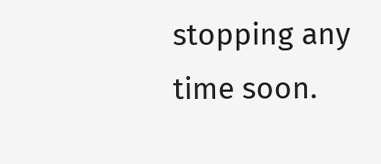stopping any time soon.